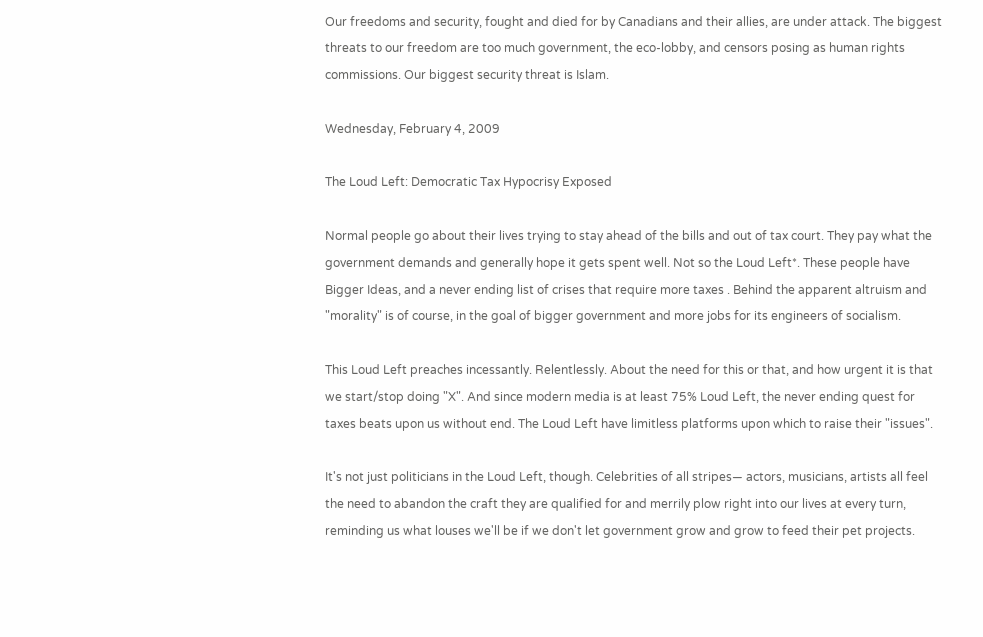Our freedoms and security, fought and died for by Canadians and their allies, are under attack. The biggest threats to our freedom are too much government, the eco-lobby, and censors posing as human rights commissions. Our biggest security threat is Islam.

Wednesday, February 4, 2009

The Loud Left: Democratic Tax Hypocrisy Exposed

Normal people go about their lives trying to stay ahead of the bills and out of tax court. They pay what the government demands and generally hope it gets spent well. Not so the Loud Left*. These people have Bigger Ideas, and a never ending list of crises that require more taxes . Behind the apparent altruism and "morality" is of course, in the goal of bigger government and more jobs for its engineers of socialism.

This Loud Left preaches incessantly. Relentlessly. About the need for this or that, and how urgent it is that we start/stop doing "X". And since modern media is at least 75% Loud Left, the never ending quest for taxes beats upon us without end. The Loud Left have limitless platforms upon which to raise their "issues".

It's not just politicians in the Loud Left, though. Celebrities of all stripes— actors, musicians, artists all feel the need to abandon the craft they are qualified for and merrily plow right into our lives at every turn, reminding us what louses we'll be if we don't let government grow and grow to feed their pet projects.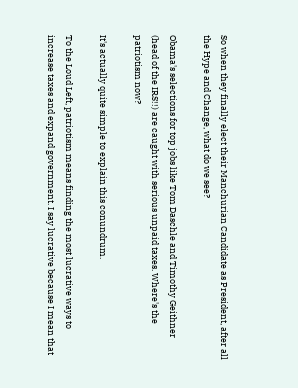So when they finally elect their Manchurian Candidate as President, after all the Hype and Change, what do we see?

Obama's selections for top jobs like Tom Daschle and Timothy Geithner (head of the IRS!!) are caught with serious unpaid taxes. Where's the patriotism now?

It's actually quite simple to explain this conundrum.

To the Loud Left, patriotism means finding the most lucrative ways to increase taxes and expand government. I say lucrative because I mean that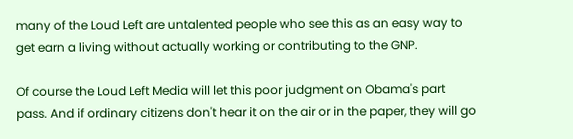many of the Loud Left are untalented people who see this as an easy way to get earn a living without actually working or contributing to the GNP.

Of course the Loud Left Media will let this poor judgment on Obama's part pass. And if ordinary citizens don't hear it on the air or in the paper, they will go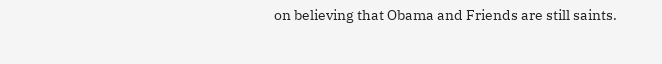on believing that Obama and Friends are still saints.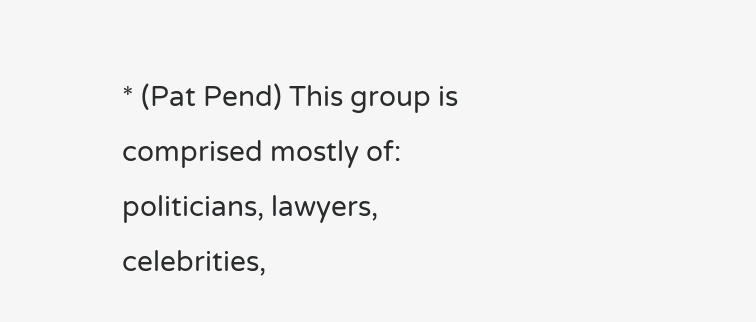* (Pat Pend) This group is comprised mostly of: politicians, lawyers, celebrities,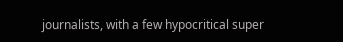journalists, with a few hypocritical super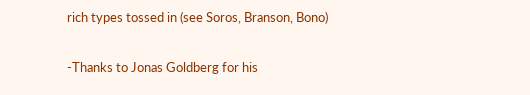rich types tossed in (see Soros, Branson, Bono)

-Thanks to Jonas Goldberg for his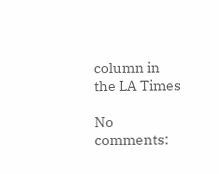column in the LA Times

No comments: